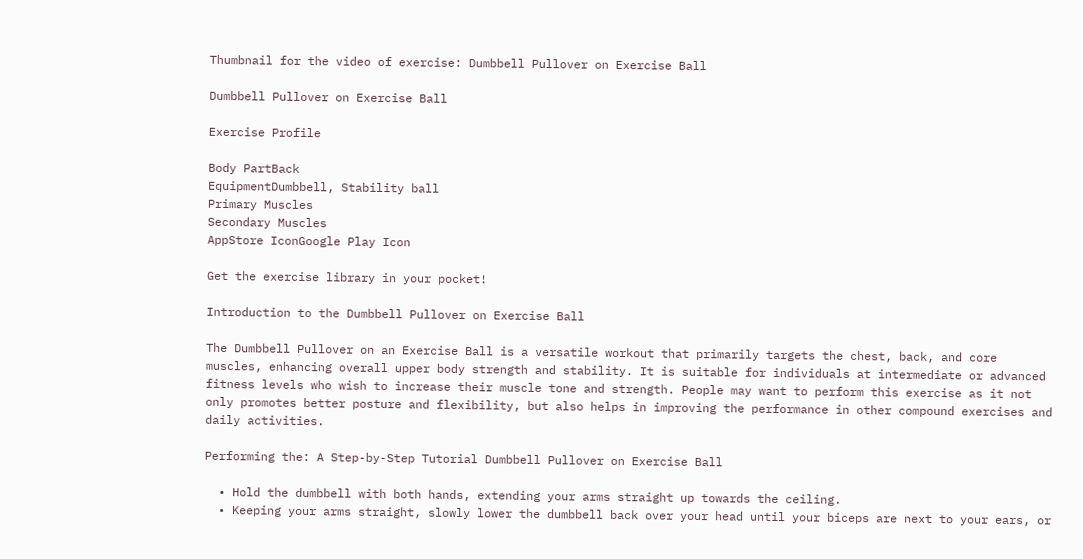Thumbnail for the video of exercise: Dumbbell Pullover on Exercise Ball

Dumbbell Pullover on Exercise Ball

Exercise Profile

Body PartBack
EquipmentDumbbell, Stability ball
Primary Muscles
Secondary Muscles
AppStore IconGoogle Play Icon

Get the exercise library in your pocket!

Introduction to the Dumbbell Pullover on Exercise Ball

The Dumbbell Pullover on an Exercise Ball is a versatile workout that primarily targets the chest, back, and core muscles, enhancing overall upper body strength and stability. It is suitable for individuals at intermediate or advanced fitness levels who wish to increase their muscle tone and strength. People may want to perform this exercise as it not only promotes better posture and flexibility, but also helps in improving the performance in other compound exercises and daily activities.

Performing the: A Step-by-Step Tutorial Dumbbell Pullover on Exercise Ball

  • Hold the dumbbell with both hands, extending your arms straight up towards the ceiling.
  • Keeping your arms straight, slowly lower the dumbbell back over your head until your biceps are next to your ears, or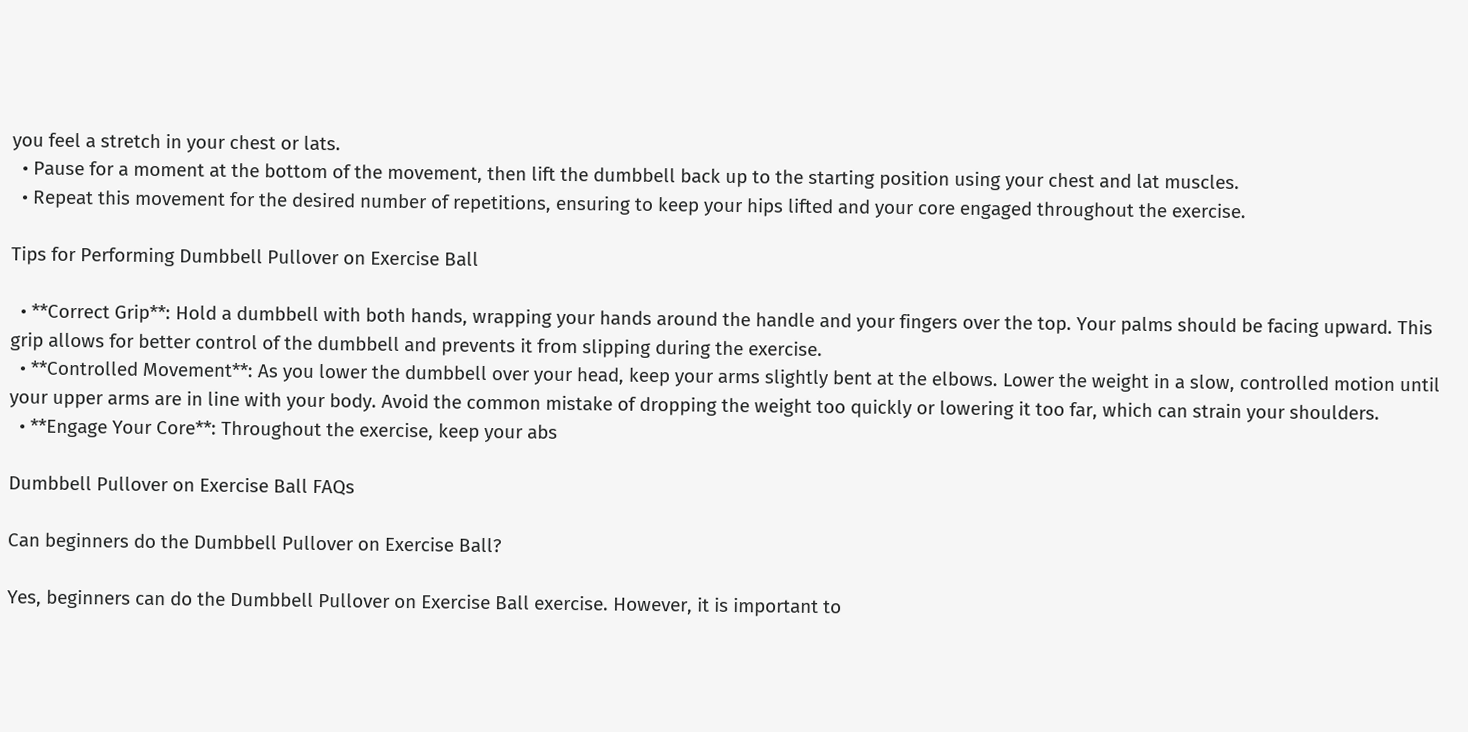you feel a stretch in your chest or lats.
  • Pause for a moment at the bottom of the movement, then lift the dumbbell back up to the starting position using your chest and lat muscles.
  • Repeat this movement for the desired number of repetitions, ensuring to keep your hips lifted and your core engaged throughout the exercise.

Tips for Performing Dumbbell Pullover on Exercise Ball

  • **Correct Grip**: Hold a dumbbell with both hands, wrapping your hands around the handle and your fingers over the top. Your palms should be facing upward. This grip allows for better control of the dumbbell and prevents it from slipping during the exercise.
  • **Controlled Movement**: As you lower the dumbbell over your head, keep your arms slightly bent at the elbows. Lower the weight in a slow, controlled motion until your upper arms are in line with your body. Avoid the common mistake of dropping the weight too quickly or lowering it too far, which can strain your shoulders.
  • **Engage Your Core**: Throughout the exercise, keep your abs

Dumbbell Pullover on Exercise Ball FAQs

Can beginners do the Dumbbell Pullover on Exercise Ball?

Yes, beginners can do the Dumbbell Pullover on Exercise Ball exercise. However, it is important to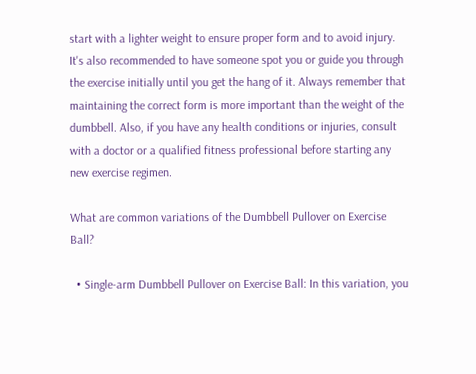start with a lighter weight to ensure proper form and to avoid injury. It's also recommended to have someone spot you or guide you through the exercise initially until you get the hang of it. Always remember that maintaining the correct form is more important than the weight of the dumbbell. Also, if you have any health conditions or injuries, consult with a doctor or a qualified fitness professional before starting any new exercise regimen.

What are common variations of the Dumbbell Pullover on Exercise Ball?

  • Single-arm Dumbbell Pullover on Exercise Ball: In this variation, you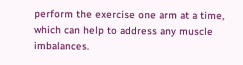perform the exercise one arm at a time, which can help to address any muscle imbalances.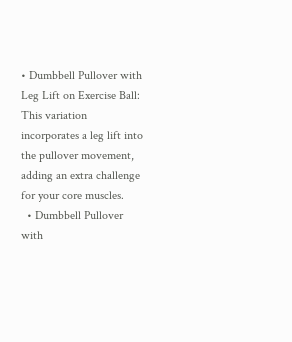• Dumbbell Pullover with Leg Lift on Exercise Ball: This variation incorporates a leg lift into the pullover movement, adding an extra challenge for your core muscles.
  • Dumbbell Pullover with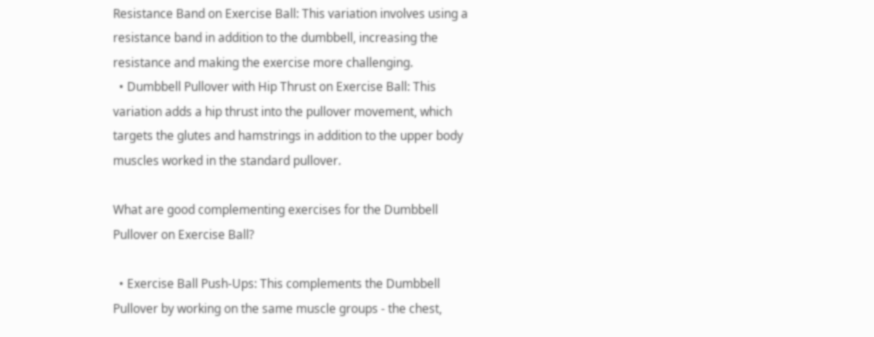Resistance Band on Exercise Ball: This variation involves using a resistance band in addition to the dumbbell, increasing the resistance and making the exercise more challenging.
  • Dumbbell Pullover with Hip Thrust on Exercise Ball: This variation adds a hip thrust into the pullover movement, which targets the glutes and hamstrings in addition to the upper body muscles worked in the standard pullover.

What are good complementing exercises for the Dumbbell Pullover on Exercise Ball?

  • Exercise Ball Push-Ups: This complements the Dumbbell Pullover by working on the same muscle groups - the chest,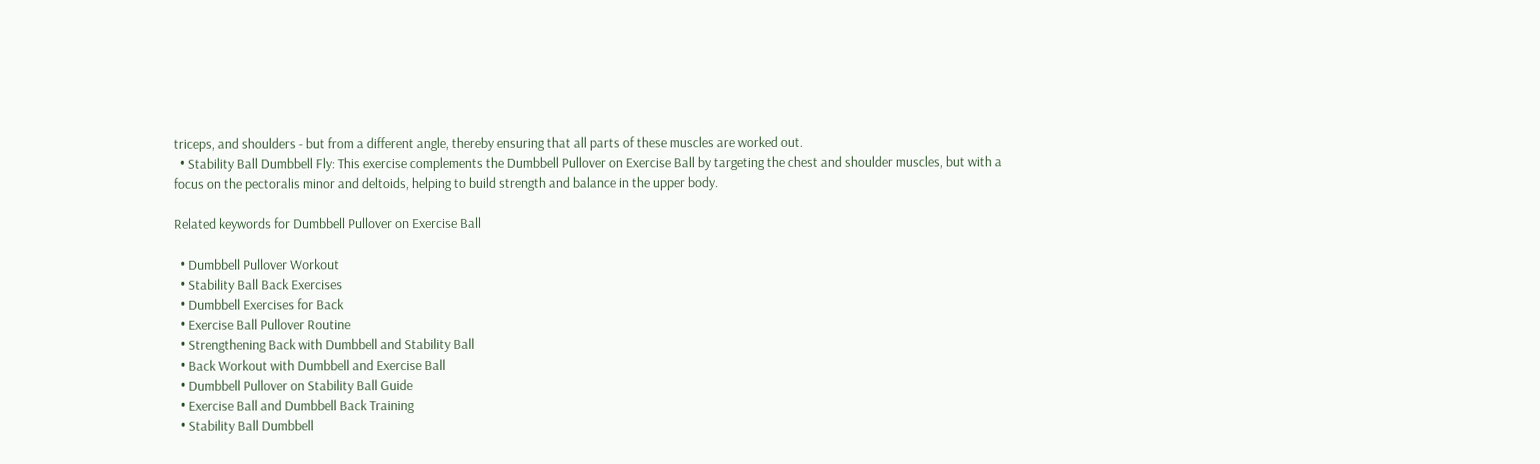triceps, and shoulders - but from a different angle, thereby ensuring that all parts of these muscles are worked out.
  • Stability Ball Dumbbell Fly: This exercise complements the Dumbbell Pullover on Exercise Ball by targeting the chest and shoulder muscles, but with a focus on the pectoralis minor and deltoids, helping to build strength and balance in the upper body.

Related keywords for Dumbbell Pullover on Exercise Ball

  • Dumbbell Pullover Workout
  • Stability Ball Back Exercises
  • Dumbbell Exercises for Back
  • Exercise Ball Pullover Routine
  • Strengthening Back with Dumbbell and Stability Ball
  • Back Workout with Dumbbell and Exercise Ball
  • Dumbbell Pullover on Stability Ball Guide
  • Exercise Ball and Dumbbell Back Training
  • Stability Ball Dumbbell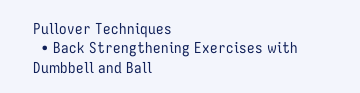Pullover Techniques
  • Back Strengthening Exercises with Dumbbell and Ball